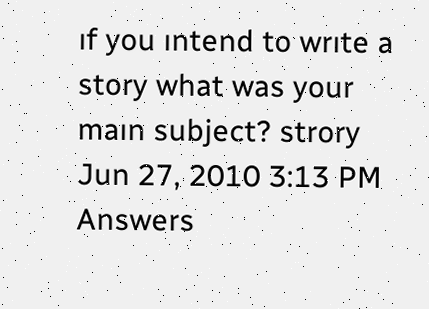ıf you ıntend to wrıte a story what was your maın subject? strory
Jun 27, 2010 3:13 PM
Answers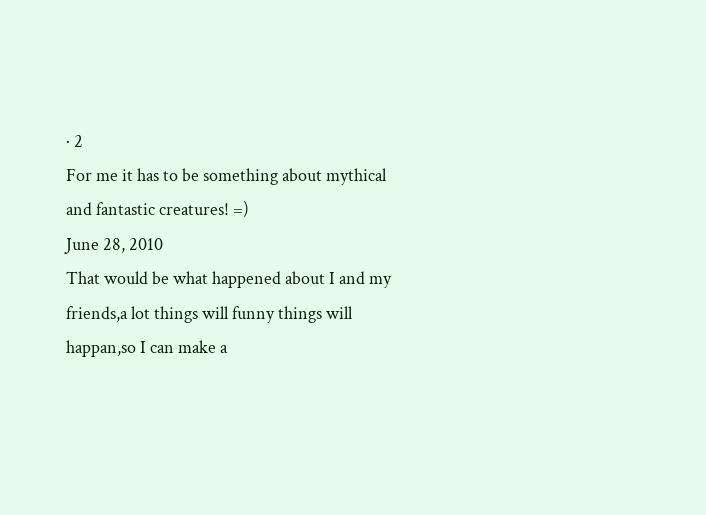· 2
For me it has to be something about mythical and fantastic creatures! =)
June 28, 2010
That would be what happened about I and my friends,a lot things will funny things will happan,so I can make a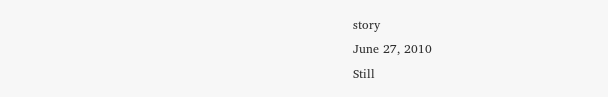story
June 27, 2010
Still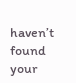haven’t found your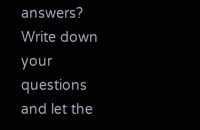answers?
Write down your questions and let the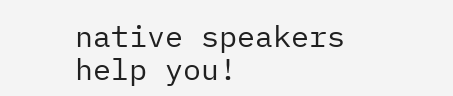native speakers help you!